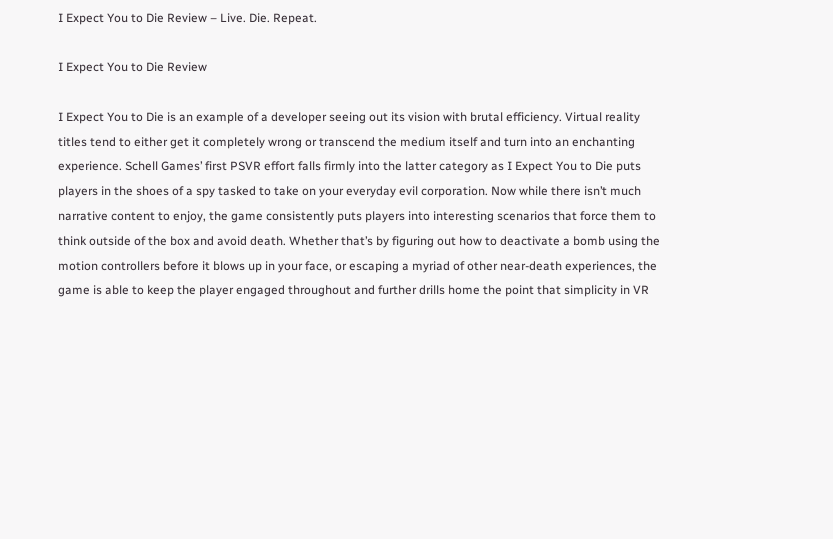I Expect You to Die Review – Live. Die. Repeat.

I Expect You to Die Review

I Expect You to Die is an example of a developer seeing out its vision with brutal efficiency. Virtual reality titles tend to either get it completely wrong or transcend the medium itself and turn into an enchanting experience. Schell Games’ first PSVR effort falls firmly into the latter category as I Expect You to Die puts players in the shoes of a spy tasked to take on your everyday evil corporation. Now while there isn’t much narrative content to enjoy, the game consistently puts players into interesting scenarios that force them to think outside of the box and avoid death. Whether that’s by figuring out how to deactivate a bomb using the motion controllers before it blows up in your face, or escaping a myriad of other near-death experiences, the game is able to keep the player engaged throughout and further drills home the point that simplicity in VR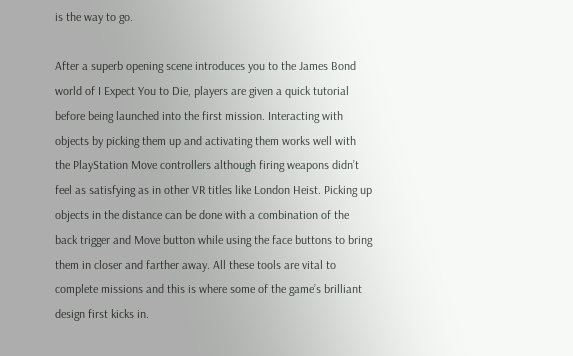is the way to go.

After a superb opening scene introduces you to the James Bond world of I Expect You to Die, players are given a quick tutorial before being launched into the first mission. Interacting with objects by picking them up and activating them works well with the PlayStation Move controllers although firing weapons didn’t feel as satisfying as in other VR titles like London Heist. Picking up objects in the distance can be done with a combination of the back trigger and Move button while using the face buttons to bring them in closer and farther away. All these tools are vital to complete missions and this is where some of the game’s brilliant design first kicks in.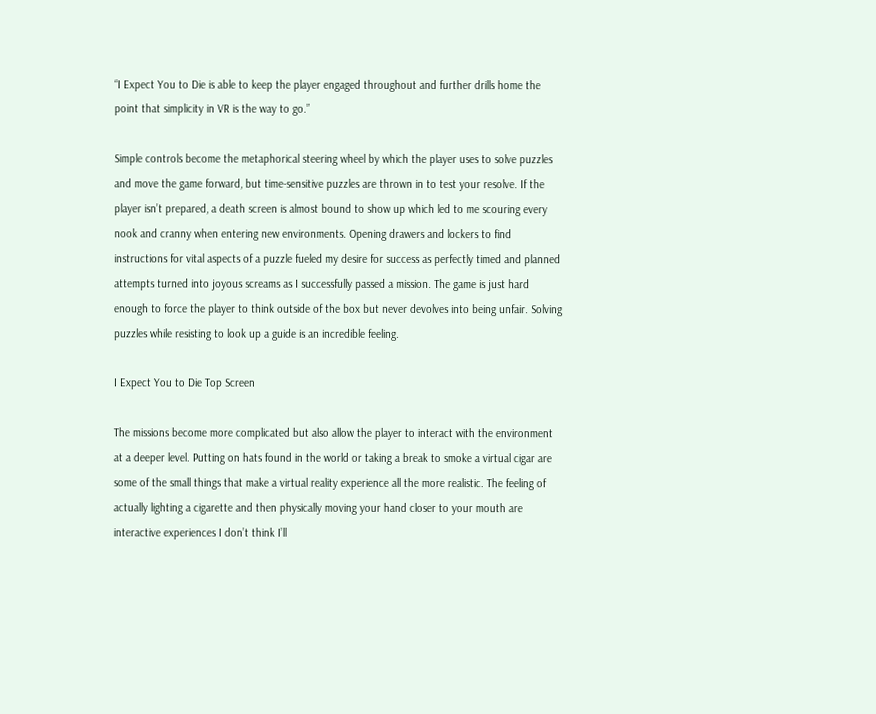“I Expect You to Die is able to keep the player engaged throughout and further drills home the point that simplicity in VR is the way to go.”

Simple controls become the metaphorical steering wheel by which the player uses to solve puzzles and move the game forward, but time-sensitive puzzles are thrown in to test your resolve. If the player isn’t prepared, a death screen is almost bound to show up which led to me scouring every nook and cranny when entering new environments. Opening drawers and lockers to find instructions for vital aspects of a puzzle fueled my desire for success as perfectly timed and planned attempts turned into joyous screams as I successfully passed a mission. The game is just hard enough to force the player to think outside of the box but never devolves into being unfair. Solving puzzles while resisting to look up a guide is an incredible feeling.

I Expect You to Die Top Screen

The missions become more complicated but also allow the player to interact with the environment at a deeper level. Putting on hats found in the world or taking a break to smoke a virtual cigar are some of the small things that make a virtual reality experience all the more realistic. The feeling of actually lighting a cigarette and then physically moving your hand closer to your mouth are interactive experiences I don’t think I’ll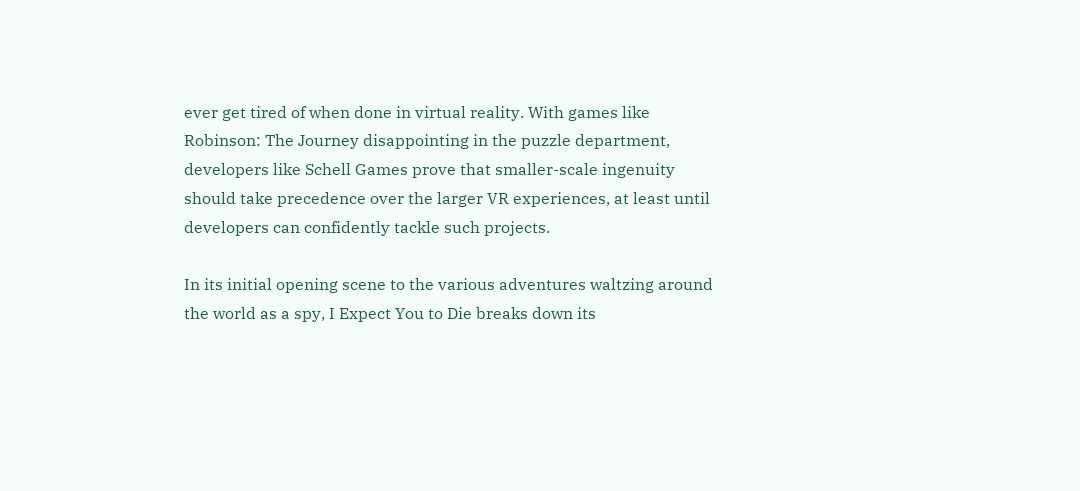ever get tired of when done in virtual reality. With games like Robinson: The Journey disappointing in the puzzle department, developers like Schell Games prove that smaller-scale ingenuity should take precedence over the larger VR experiences, at least until developers can confidently tackle such projects.

In its initial opening scene to the various adventures waltzing around the world as a spy, I Expect You to Die breaks down its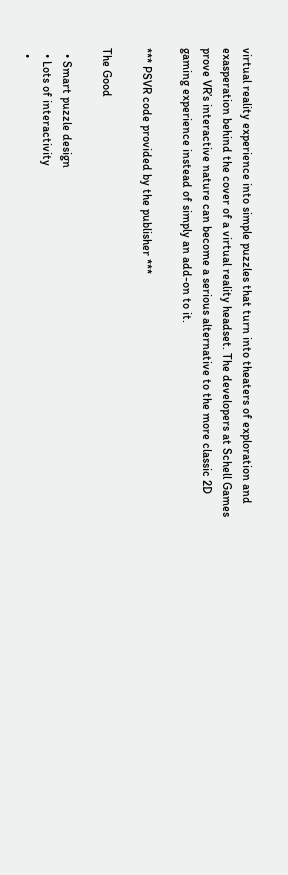virtual reality experience into simple puzzles that turn into theaters of exploration and exasperation behind the cover of a virtual reality headset. The developers at Schell Games prove VR’s interactive nature can become a serious alternative to the more classic 2D gaming experience instead of simply an add-on to it.

*** PSVR code provided by the publisher ***

The Good

  • Smart puzzle design
  • Lots of interactivity
  •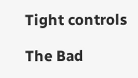Tight controls

The Bad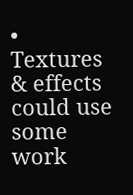• Textures & effects could use some work